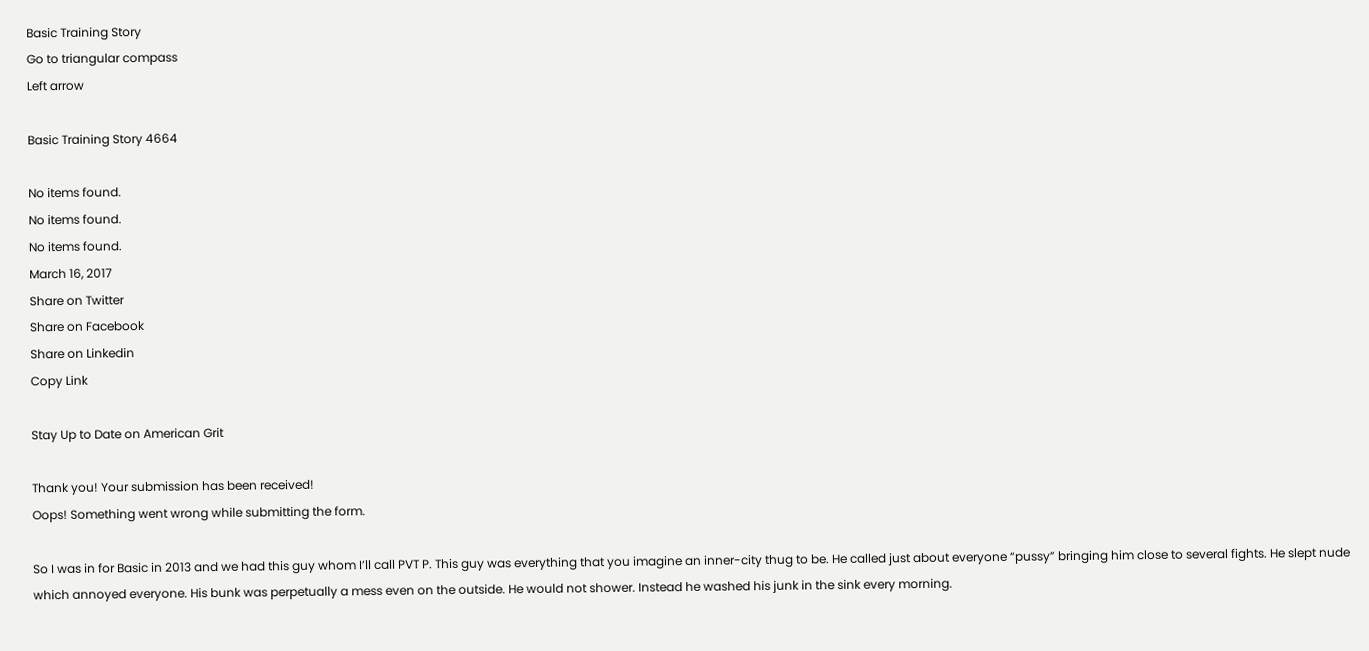Basic Training Story
Go to triangular compass
Left arrow

Basic Training Story 4664

No items found.
No items found.
No items found.
March 16, 2017
Share on Twitter
Share on Facebook
Share on Linkedin
Copy Link

Stay Up to Date on American Grit

Thank you! Your submission has been received!
Oops! Something went wrong while submitting the form.

So I was in for Basic in 2013 and we had this guy whom I’ll call PVT P. This guy was everything that you imagine an inner-city thug to be. He called just about everyone “pussy” bringing him close to several fights. He slept nude which annoyed everyone. His bunk was perpetually a mess even on the outside. He would not shower. Instead he washed his junk in the sink every morning.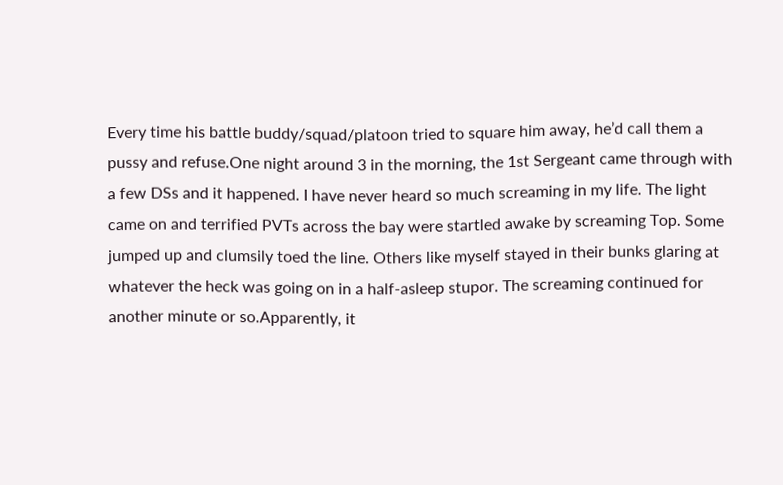Every time his battle buddy/squad/platoon tried to square him away, he’d call them a pussy and refuse.One night around 3 in the morning, the 1st Sergeant came through with a few DSs and it happened. I have never heard so much screaming in my life. The light came on and terrified PVTs across the bay were startled awake by screaming Top. Some jumped up and clumsily toed the line. Others like myself stayed in their bunks glaring at whatever the heck was going on in a half-asleep stupor. The screaming continued for another minute or so.Apparently, it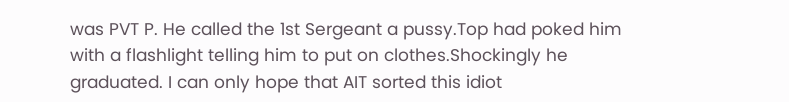was PVT P. He called the 1st Sergeant a pussy.Top had poked him with a flashlight telling him to put on clothes.Shockingly he graduated. I can only hope that AIT sorted this idiot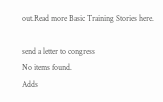out.Read more Basic Training Stories here.

send a letter to congress
No items found.
Adds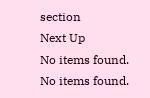section
Next Up
No items found.
No items found.